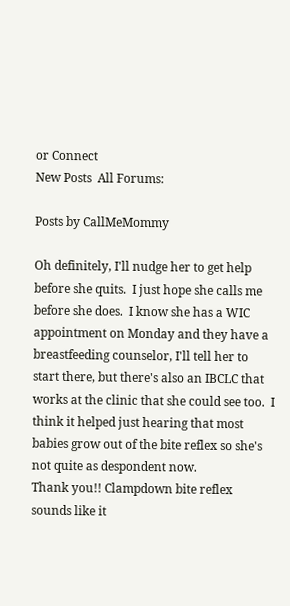or Connect
New Posts  All Forums:

Posts by CallMeMommy

Oh definitely, I'll nudge her to get help before she quits.  I just hope she calls me before she does.  I know she has a WIC appointment on Monday and they have a breastfeeding counselor, I'll tell her to start there, but there's also an IBCLC that works at the clinic that she could see too.  I think it helped just hearing that most babies grow out of the bite reflex so she's not quite as despondent now.
Thank you!! Clampdown bite reflex sounds like it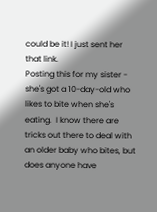could be it! I just sent her that link.
Posting this for my sister - she's got a 10-day-old who likes to bite when she's eating.  I know there are tricks out there to deal with an older baby who bites, but does anyone have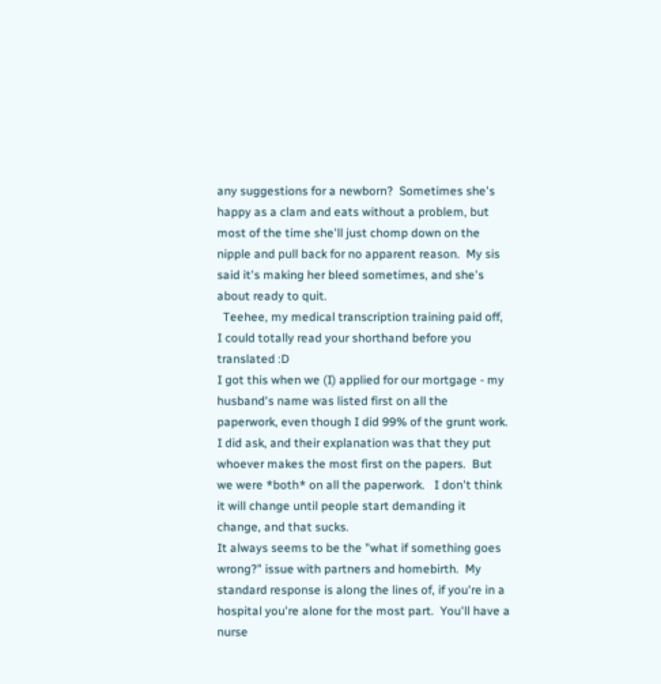any suggestions for a newborn?  Sometimes she's happy as a clam and eats without a problem, but most of the time she'll just chomp down on the nipple and pull back for no apparent reason.  My sis said it's making her bleed sometimes, and she's about ready to quit.
  Teehee, my medical transcription training paid off, I could totally read your shorthand before you translated :D
I got this when we (I) applied for our mortgage - my husband's name was listed first on all the paperwork, even though I did 99% of the grunt work.  I did ask, and their explanation was that they put whoever makes the most first on the papers.  But we were *both* on all the paperwork.   I don't think it will change until people start demanding it change, and that sucks.
It always seems to be the "what if something goes wrong?" issue with partners and homebirth.  My standard response is along the lines of, if you're in a hospital you're alone for the most part.  You'll have a nurse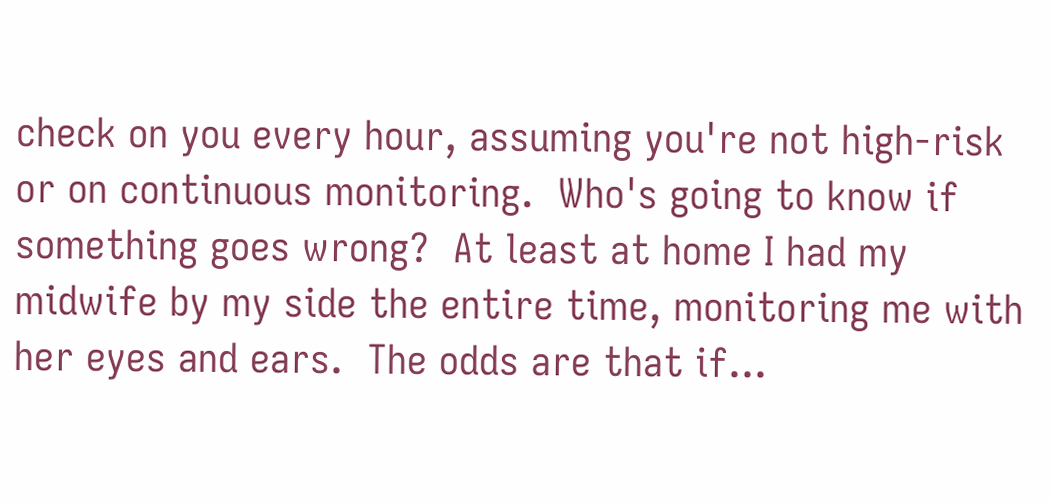check on you every hour, assuming you're not high-risk or on continuous monitoring.  Who's going to know if something goes wrong?  At least at home I had my midwife by my side the entire time, monitoring me with her eyes and ears.  The odds are that if...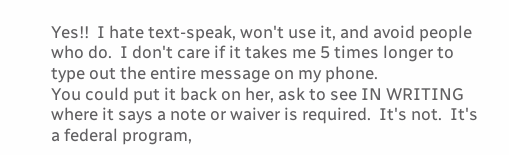Yes!!  I hate text-speak, won't use it, and avoid people who do.  I don't care if it takes me 5 times longer to type out the entire message on my phone.
You could put it back on her, ask to see IN WRITING where it says a note or waiver is required.  It's not.  It's a federal program,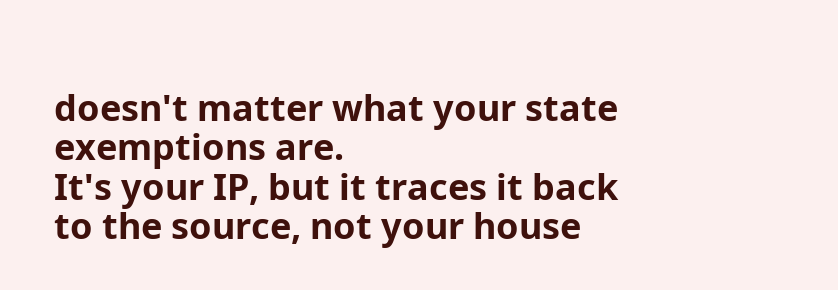doesn't matter what your state exemptions are.
It's your IP, but it traces it back to the source, not your house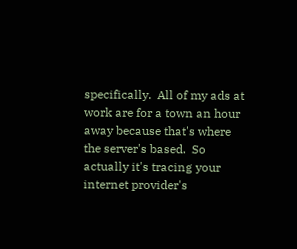specifically.  All of my ads at work are for a town an hour away because that's where the server's based.  So actually it's tracing your internet provider's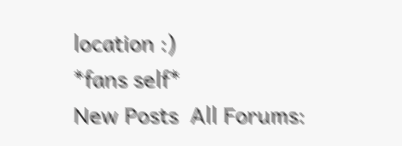location :)
*fans self*
New Posts  All Forums: